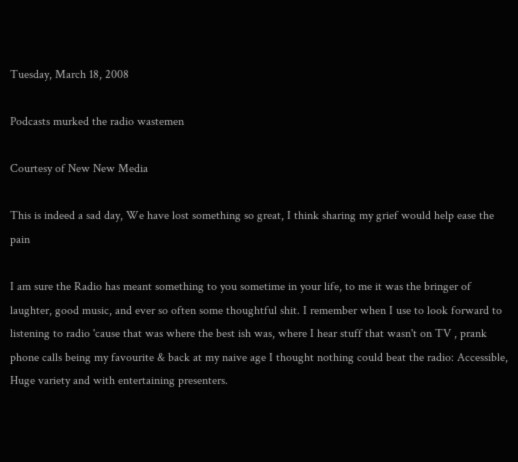Tuesday, March 18, 2008

Podcasts murked the radio wastemen

Courtesy of New New Media

This is indeed a sad day, We have lost something so great, I think sharing my grief would help ease the pain

I am sure the Radio has meant something to you sometime in your life, to me it was the bringer of laughter, good music, and ever so often some thoughtful shit. I remember when I use to look forward to listening to radio 'cause that was where the best ish was, where I hear stuff that wasn't on TV , prank phone calls being my favourite & back at my naive age I thought nothing could beat the radio: Accessible, Huge variety and with entertaining presenters.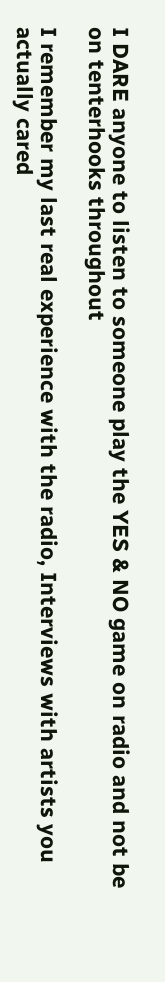I DARE anyone to listen to someone play the YES & NO game on radio and not be on tenterhooks throughout

I remember my last real experience with the radio, Interviews with artists you actually cared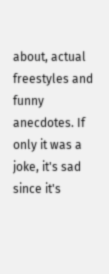about, actual freestyles and funny anecdotes. If only it was a joke, it's sad since it's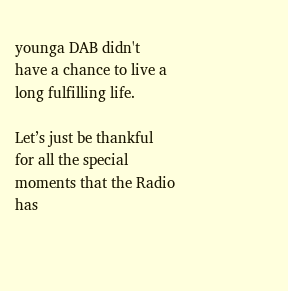younga DAB didn't have a chance to live a long fulfilling life.

Let’s just be thankful for all the special moments that the Radio has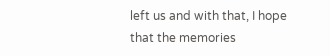left us and with that, I hope that the memories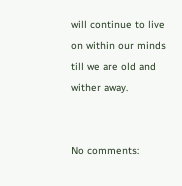will continue to live on within our minds till we are old and wither away.


No comments: